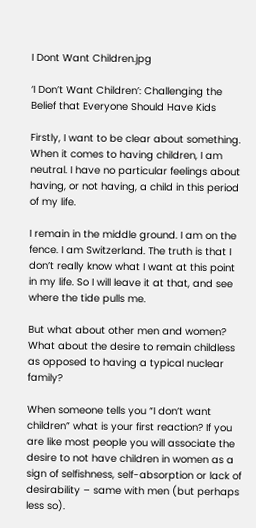I Dont Want Children.jpg

‘I Don’t Want Children’: Challenging the Belief that Everyone Should Have Kids

Firstly, I want to be clear about something. When it comes to having children, I am neutral. I have no particular feelings about having, or not having, a child in this period of my life.

I remain in the middle ground. I am on the fence. I am Switzerland. The truth is that I don’t really know what I want at this point in my life. So I will leave it at that, and see where the tide pulls me.

But what about other men and women? What about the desire to remain childless as opposed to having a typical nuclear family?

When someone tells you “I don’t want children” what is your first reaction? If you are like most people you will associate the desire to not have children in women as a sign of selfishness, self-absorption or lack of desirability – same with men (but perhaps less so).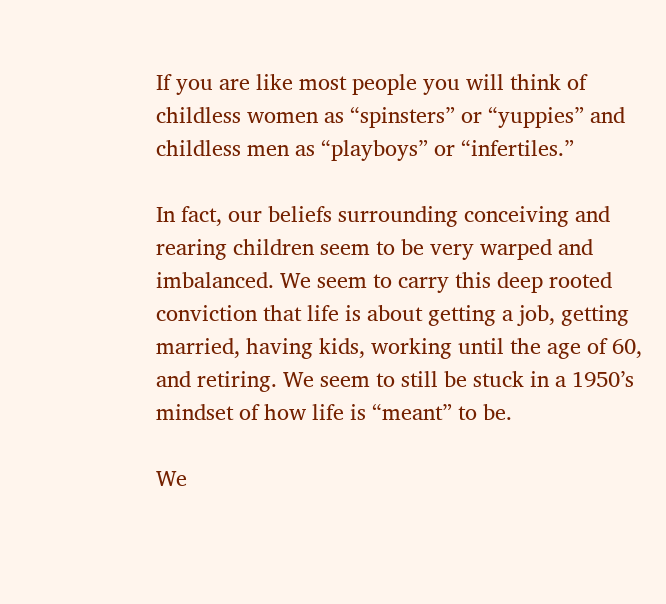If you are like most people you will think of childless women as “spinsters” or “yuppies” and childless men as “playboys” or “infertiles.”

In fact, our beliefs surrounding conceiving and rearing children seem to be very warped and imbalanced. We seem to carry this deep rooted conviction that life is about getting a job, getting married, having kids, working until the age of 60, and retiring. We seem to still be stuck in a 1950’s mindset of how life is “meant” to be.

We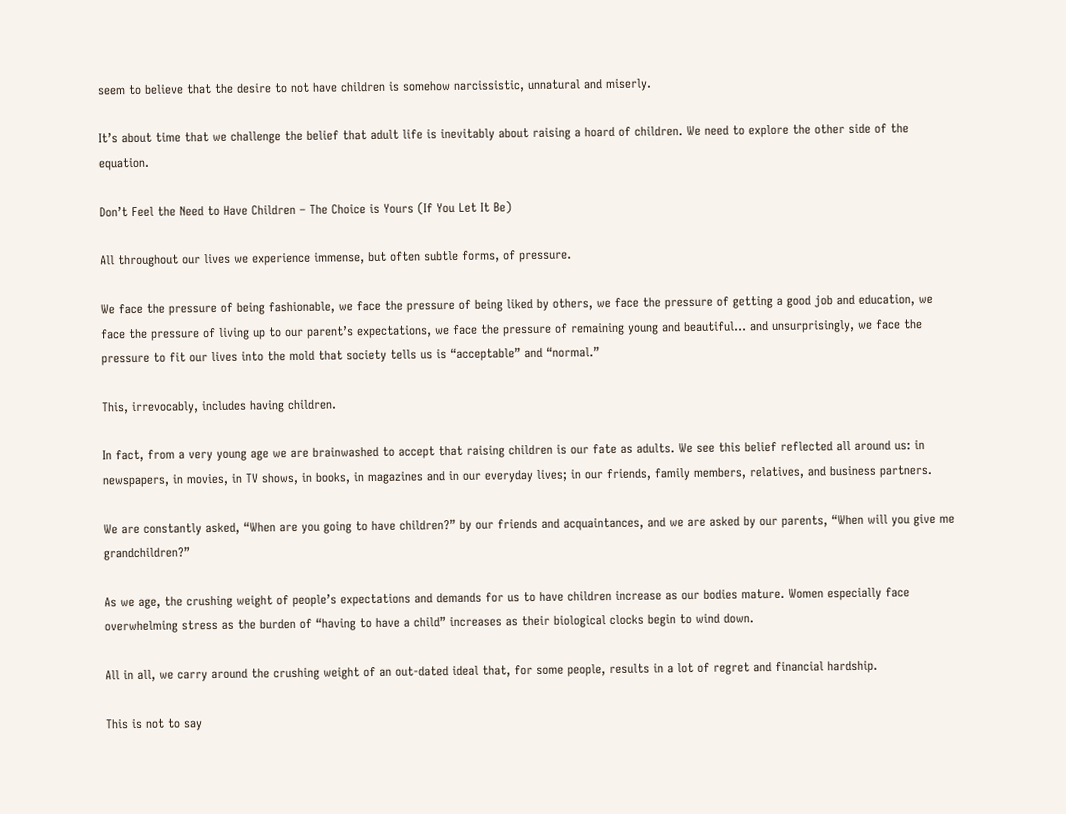seem to believe that the desire to not have children is somehow narcissistic, unnatural and miserly.

It’s about time that we challenge the belief that adult life is inevitably about raising a hoard of children. We need to explore the other side of the equation.

Don’t Feel the Need to Have Children – The Choice is Yours (If You Let It Be)

All throughout our lives we experience immense, but often subtle forms, of pressure.

We face the pressure of being fashionable, we face the pressure of being liked by others, we face the pressure of getting a good job and education, we face the pressure of living up to our parent’s expectations, we face the pressure of remaining young and beautiful… and unsurprisingly, we face the pressure to fit our lives into the mold that society tells us is “acceptable” and “normal.”

This, irrevocably, includes having children.

In fact, from a very young age we are brainwashed to accept that raising children is our fate as adults. We see this belief reflected all around us: in newspapers, in movies, in TV shows, in books, in magazines and in our everyday lives; in our friends, family members, relatives, and business partners.

We are constantly asked, “When are you going to have children?” by our friends and acquaintances, and we are asked by our parents, “When will you give me grandchildren?”

As we age, the crushing weight of people’s expectations and demands for us to have children increase as our bodies mature. Women especially face overwhelming stress as the burden of “having to have a child” increases as their biological clocks begin to wind down.

All in all, we carry around the crushing weight of an out-dated ideal that, for some people, results in a lot of regret and financial hardship.

This is not to say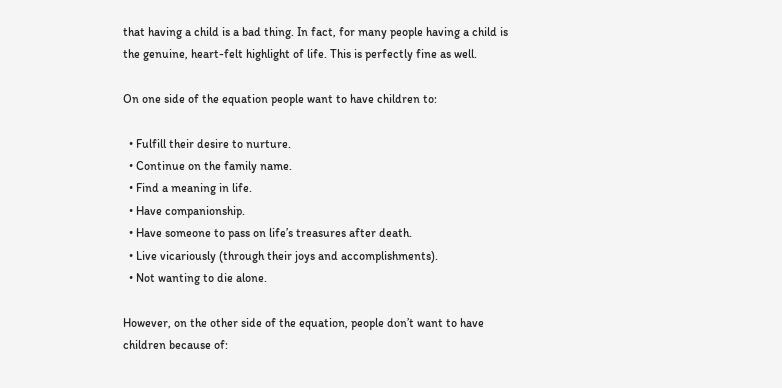that having a child is a bad thing. In fact, for many people having a child is the genuine, heart-felt highlight of life. This is perfectly fine as well.

On one side of the equation people want to have children to:

  • Fulfill their desire to nurture.
  • Continue on the family name.
  • Find a meaning in life.
  • Have companionship.
  • Have someone to pass on life’s treasures after death.
  • Live vicariously (through their joys and accomplishments).
  • Not wanting to die alone.

However, on the other side of the equation, people don’t want to have children because of: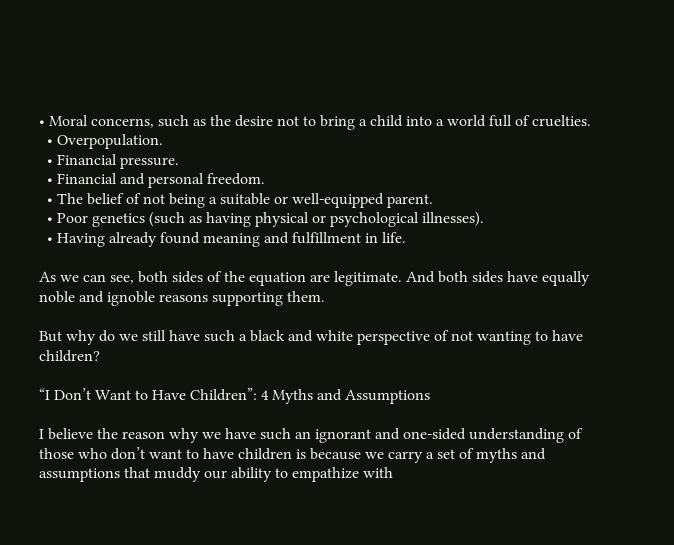• Moral concerns, such as the desire not to bring a child into a world full of cruelties.
  • Overpopulation.
  • Financial pressure.
  • Financial and personal freedom.
  • The belief of not being a suitable or well-equipped parent.
  • Poor genetics (such as having physical or psychological illnesses).
  • Having already found meaning and fulfillment in life.

As we can see, both sides of the equation are legitimate. And both sides have equally noble and ignoble reasons supporting them.

But why do we still have such a black and white perspective of not wanting to have children?

“I Don’t Want to Have Children”: 4 Myths and Assumptions

I believe the reason why we have such an ignorant and one-sided understanding of those who don’t want to have children is because we carry a set of myths and assumptions that muddy our ability to empathize with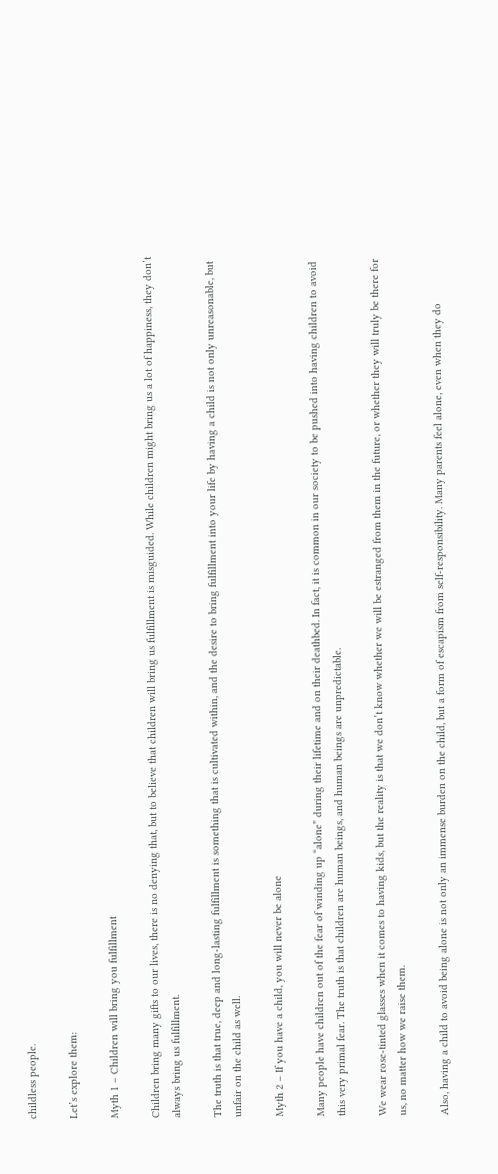childless people.

Let’s explore them:

Myth 1 – Children will bring you fulfillment

Children bring many gifts to our lives, there is no denying that, but to believe that children will bring us fulfillment is misguided. While children might bring us a lot of happiness, they don’t always bring us fulfillment.

The truth is that true, deep and long-lasting fulfillment is something that is cultivated within, and the desire to bring fulfillment into your life by having a child is not only unreasonable, but unfair on the child as well.

Myth 2 – If you have a child, you will never be alone

Many people have children out of the fear of winding up “alone” during their lifetime and on their deathbed. In fact, it is common in our society to be pushed into having children to avoid this very primal fear. The truth is that children are human beings, and human beings are unpredictable.

We wear rose-tinted glasses when it comes to having kids, but the reality is that we don’t know whether we will be estranged from them in the future, or whether they will truly be there for us, no matter how we raise them.

Also, having a child to avoid being alone is not only an immense burden on the child, but a form of escapism from self-responsibility. Many parents feel alone, even when they do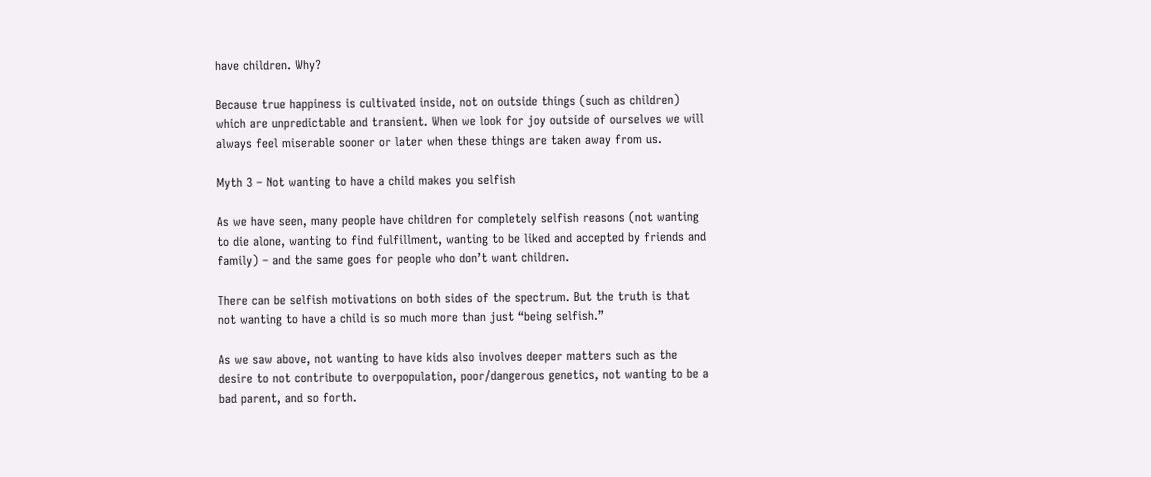have children. Why?

Because true happiness is cultivated inside, not on outside things (such as children) which are unpredictable and transient. When we look for joy outside of ourselves we will always feel miserable sooner or later when these things are taken away from us.

Myth 3 – Not wanting to have a child makes you selfish

As we have seen, many people have children for completely selfish reasons (not wanting to die alone, wanting to find fulfillment, wanting to be liked and accepted by friends and family) – and the same goes for people who don’t want children.

There can be selfish motivations on both sides of the spectrum. But the truth is that not wanting to have a child is so much more than just “being selfish.”

As we saw above, not wanting to have kids also involves deeper matters such as the desire to not contribute to overpopulation, poor/dangerous genetics, not wanting to be a bad parent, and so forth.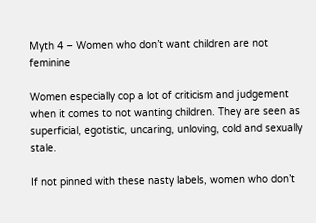Myth 4 – Women who don’t want children are not feminine

Women especially cop a lot of criticism and judgement when it comes to not wanting children. They are seen as superficial, egotistic, uncaring, unloving, cold and sexually stale.

If not pinned with these nasty labels, women who don’t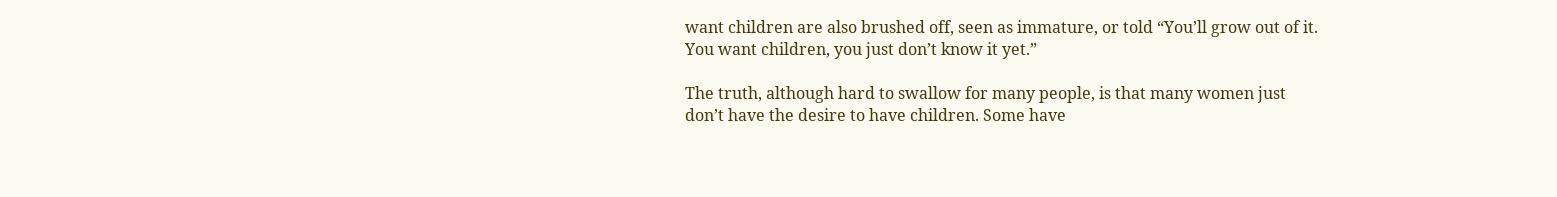want children are also brushed off, seen as immature, or told “You’ll grow out of it. You want children, you just don’t know it yet.”

The truth, although hard to swallow for many people, is that many women just don’t have the desire to have children. Some have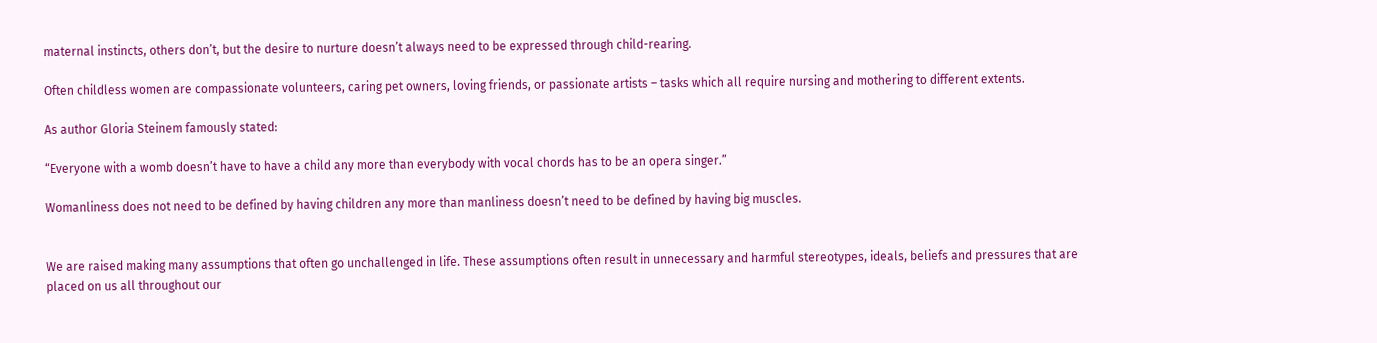maternal instincts, others don’t, but the desire to nurture doesn’t always need to be expressed through child-rearing.

Often childless women are compassionate volunteers, caring pet owners, loving friends, or passionate artists – tasks which all require nursing and mothering to different extents.

As author Gloria Steinem famously stated:

“Everyone with a womb doesn’t have to have a child any more than everybody with vocal chords has to be an opera singer.”

Womanliness does not need to be defined by having children any more than manliness doesn’t need to be defined by having big muscles.


We are raised making many assumptions that often go unchallenged in life. These assumptions often result in unnecessary and harmful stereotypes, ideals, beliefs and pressures that are placed on us all throughout our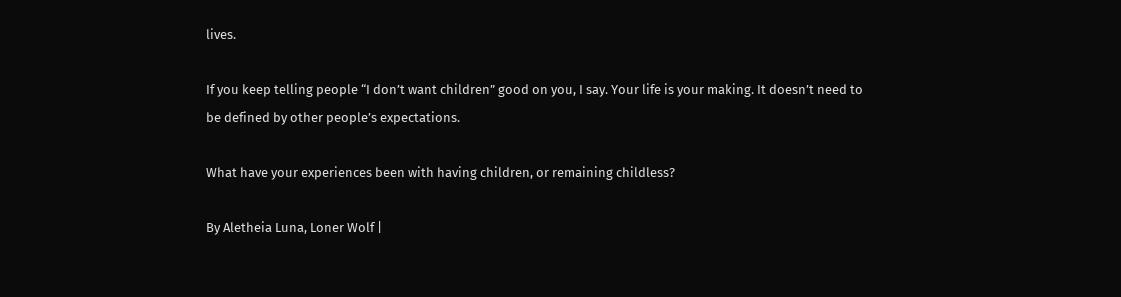lives.

If you keep telling people “I don’t want children” good on you, I say. Your life is your making. It doesn’t need to be defined by other people’s expectations.

What have your experiences been with having children, or remaining childless?

By Aletheia Luna, Loner Wolf |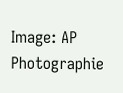Image: AP Photographie